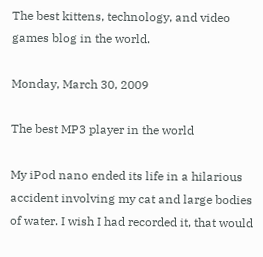The best kittens, technology, and video games blog in the world.

Monday, March 30, 2009

The best MP3 player in the world

My iPod nano ended its life in a hilarious accident involving my cat and large bodies of water. I wish I had recorded it, that would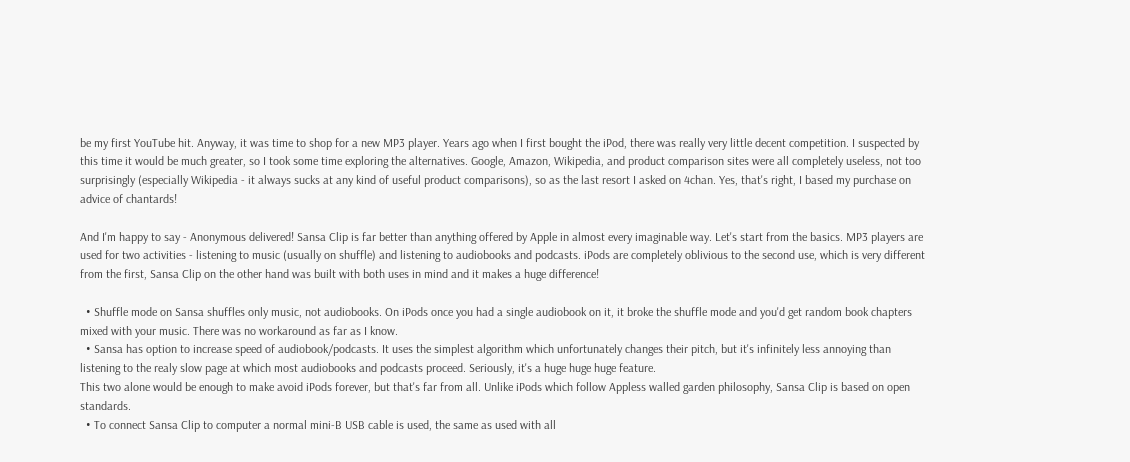be my first YouTube hit. Anyway, it was time to shop for a new MP3 player. Years ago when I first bought the iPod, there was really very little decent competition. I suspected by this time it would be much greater, so I took some time exploring the alternatives. Google, Amazon, Wikipedia, and product comparison sites were all completely useless, not too surprisingly (especially Wikipedia - it always sucks at any kind of useful product comparisons), so as the last resort I asked on 4chan. Yes, that's right, I based my purchase on advice of chantards!

And I'm happy to say - Anonymous delivered! Sansa Clip is far better than anything offered by Apple in almost every imaginable way. Let's start from the basics. MP3 players are used for two activities - listening to music (usually on shuffle) and listening to audiobooks and podcasts. iPods are completely oblivious to the second use, which is very different from the first, Sansa Clip on the other hand was built with both uses in mind and it makes a huge difference!

  • Shuffle mode on Sansa shuffles only music, not audiobooks. On iPods once you had a single audiobook on it, it broke the shuffle mode and you'd get random book chapters mixed with your music. There was no workaround as far as I know.
  • Sansa has option to increase speed of audiobook/podcasts. It uses the simplest algorithm which unfortunately changes their pitch, but it's infinitely less annoying than listening to the realy slow page at which most audiobooks and podcasts proceed. Seriously, it's a huge huge huge feature.
This two alone would be enough to make avoid iPods forever, but that's far from all. Unlike iPods which follow Appless walled garden philosophy, Sansa Clip is based on open standards.
  • To connect Sansa Clip to computer a normal mini-B USB cable is used, the same as used with all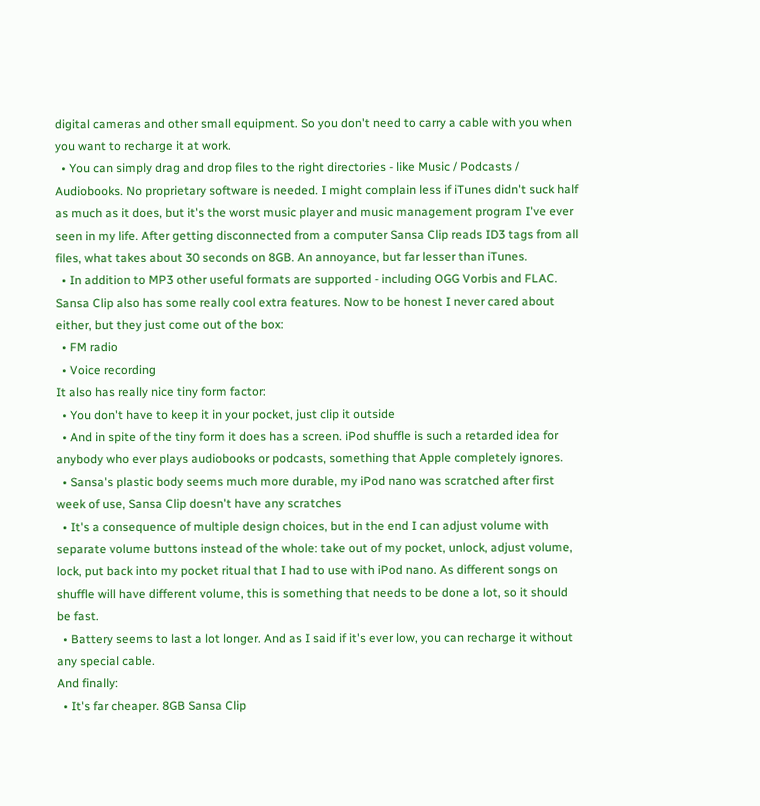digital cameras and other small equipment. So you don't need to carry a cable with you when you want to recharge it at work.
  • You can simply drag and drop files to the right directories - like Music / Podcasts / Audiobooks. No proprietary software is needed. I might complain less if iTunes didn't suck half as much as it does, but it's the worst music player and music management program I've ever seen in my life. After getting disconnected from a computer Sansa Clip reads ID3 tags from all files, what takes about 30 seconds on 8GB. An annoyance, but far lesser than iTunes.
  • In addition to MP3 other useful formats are supported - including OGG Vorbis and FLAC.
Sansa Clip also has some really cool extra features. Now to be honest I never cared about either, but they just come out of the box:
  • FM radio
  • Voice recording
It also has really nice tiny form factor:
  • You don't have to keep it in your pocket, just clip it outside
  • And in spite of the tiny form it does has a screen. iPod shuffle is such a retarded idea for anybody who ever plays audiobooks or podcasts, something that Apple completely ignores.
  • Sansa's plastic body seems much more durable, my iPod nano was scratched after first week of use, Sansa Clip doesn't have any scratches
  • It's a consequence of multiple design choices, but in the end I can adjust volume with separate volume buttons instead of the whole: take out of my pocket, unlock, adjust volume, lock, put back into my pocket ritual that I had to use with iPod nano. As different songs on shuffle will have different volume, this is something that needs to be done a lot, so it should be fast.
  • Battery seems to last a lot longer. And as I said if it's ever low, you can recharge it without any special cable.
And finally:
  • It's far cheaper. 8GB Sansa Clip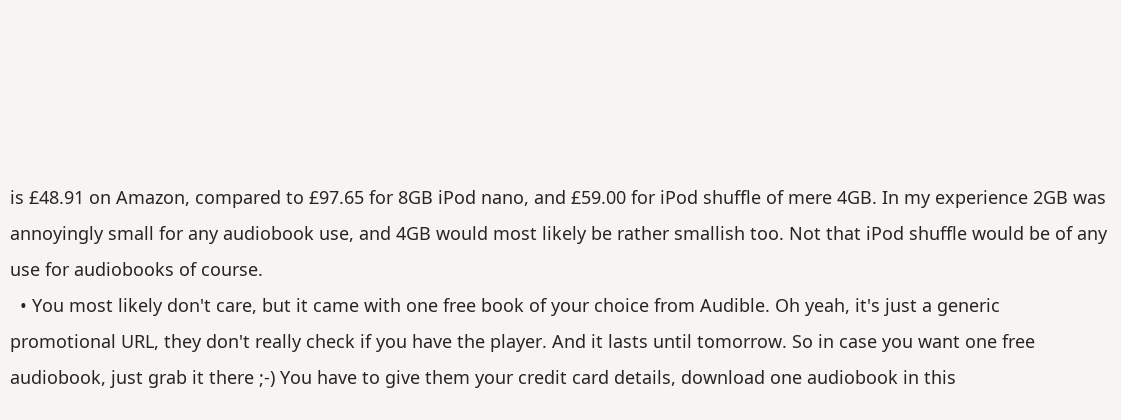is £48.91 on Amazon, compared to £97.65 for 8GB iPod nano, and £59.00 for iPod shuffle of mere 4GB. In my experience 2GB was annoyingly small for any audiobook use, and 4GB would most likely be rather smallish too. Not that iPod shuffle would be of any use for audiobooks of course.
  • You most likely don't care, but it came with one free book of your choice from Audible. Oh yeah, it's just a generic promotional URL, they don't really check if you have the player. And it lasts until tomorrow. So in case you want one free audiobook, just grab it there ;-) You have to give them your credit card details, download one audiobook in this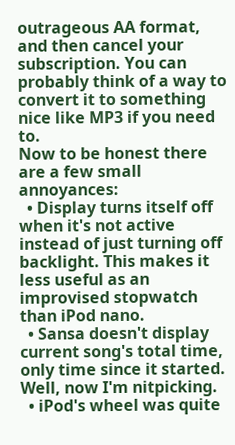outrageous AA format, and then cancel your subscription. You can probably think of a way to convert it to something nice like MP3 if you need to.
Now to be honest there are a few small annoyances:
  • Display turns itself off when it's not active instead of just turning off backlight. This makes it less useful as an improvised stopwatch than iPod nano.
  • Sansa doesn't display current song's total time, only time since it started. Well, now I'm nitpicking.
  • iPod's wheel was quite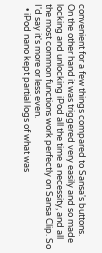convenient for a few things compared to Sansa's buttons. On the other hand it was triggered very easily and so made locking and unlocking iPod all the time a necessity, and all the most common functions work perfectly on Sansa Clip. So I'd say it's more or less even.
  • iPod nano kept partial logs of what was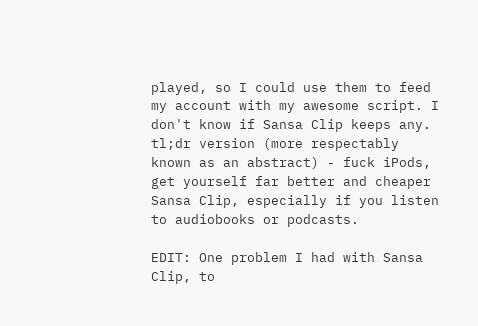played, so I could use them to feed my account with my awesome script. I don't know if Sansa Clip keeps any.
tl;dr version (more respectably known as an abstract) - fuck iPods, get yourself far better and cheaper Sansa Clip, especially if you listen to audiobooks or podcasts.

EDIT: One problem I had with Sansa Clip, to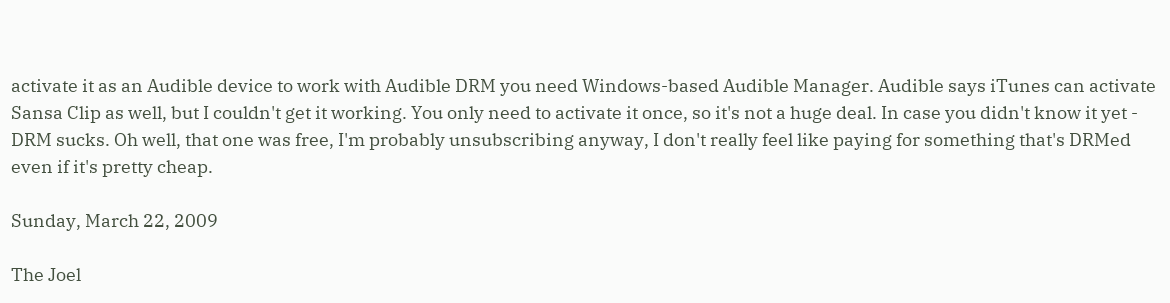activate it as an Audible device to work with Audible DRM you need Windows-based Audible Manager. Audible says iTunes can activate Sansa Clip as well, but I couldn't get it working. You only need to activate it once, so it's not a huge deal. In case you didn't know it yet - DRM sucks. Oh well, that one was free, I'm probably unsubscribing anyway, I don't really feel like paying for something that's DRMed even if it's pretty cheap.

Sunday, March 22, 2009

The Joel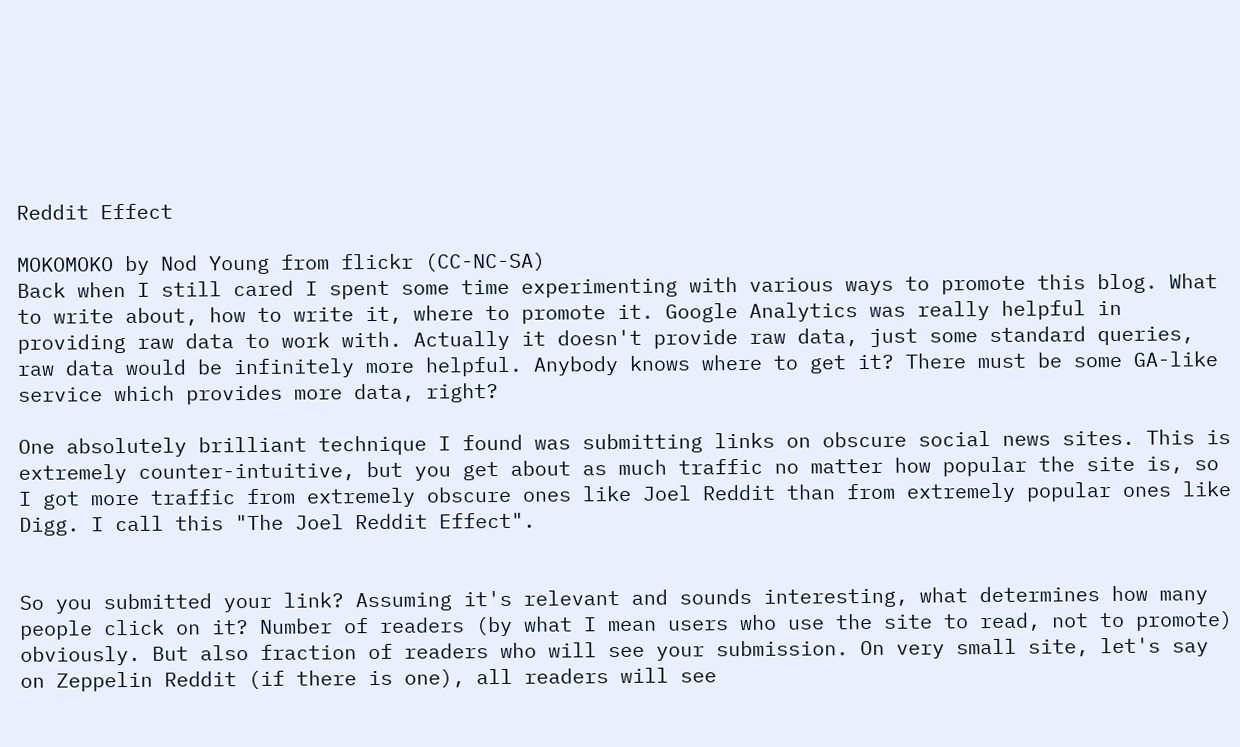Reddit Effect

MOKOMOKO by Nod Young from flickr (CC-NC-SA)
Back when I still cared I spent some time experimenting with various ways to promote this blog. What to write about, how to write it, where to promote it. Google Analytics was really helpful in providing raw data to work with. Actually it doesn't provide raw data, just some standard queries, raw data would be infinitely more helpful. Anybody knows where to get it? There must be some GA-like service which provides more data, right?

One absolutely brilliant technique I found was submitting links on obscure social news sites. This is extremely counter-intuitive, but you get about as much traffic no matter how popular the site is, so I got more traffic from extremely obscure ones like Joel Reddit than from extremely popular ones like Digg. I call this "The Joel Reddit Effect".


So you submitted your link? Assuming it's relevant and sounds interesting, what determines how many people click on it? Number of readers (by what I mean users who use the site to read, not to promote) obviously. But also fraction of readers who will see your submission. On very small site, let's say on Zeppelin Reddit (if there is one), all readers will see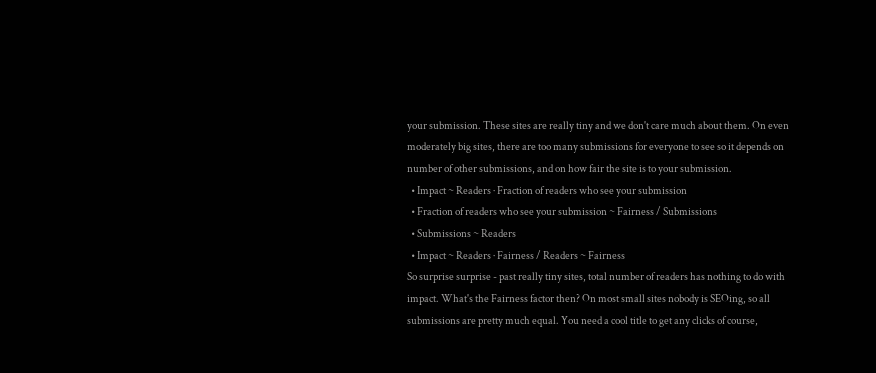your submission. These sites are really tiny and we don't care much about them. On even moderately big sites, there are too many submissions for everyone to see so it depends on number of other submissions, and on how fair the site is to your submission.
  • Impact ~ Readers · Fraction of readers who see your submission
  • Fraction of readers who see your submission ~ Fairness / Submissions
  • Submissions ~ Readers
  • Impact ~ Readers · Fairness / Readers ~ Fairness
So surprise surprise - past really tiny sites, total number of readers has nothing to do with impact. What's the Fairness factor then? On most small sites nobody is SEOing, so all submissions are pretty much equal. You need a cool title to get any clicks of course,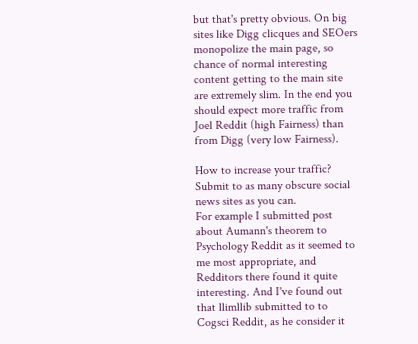but that's pretty obvious. On big sites like Digg clicques and SEOers monopolize the main page, so chance of normal interesting content getting to the main site are extremely slim. In the end you should expect more traffic from Joel Reddit (high Fairness) than from Digg (very low Fairness).

How to increase your traffic? Submit to as many obscure social news sites as you can.
For example I submitted post about Aumann's theorem to Psychology Reddit as it seemed to me most appropriate, and Redditors there found it quite interesting. And I've found out that llimllib submitted to to Cogsci Reddit, as he consider it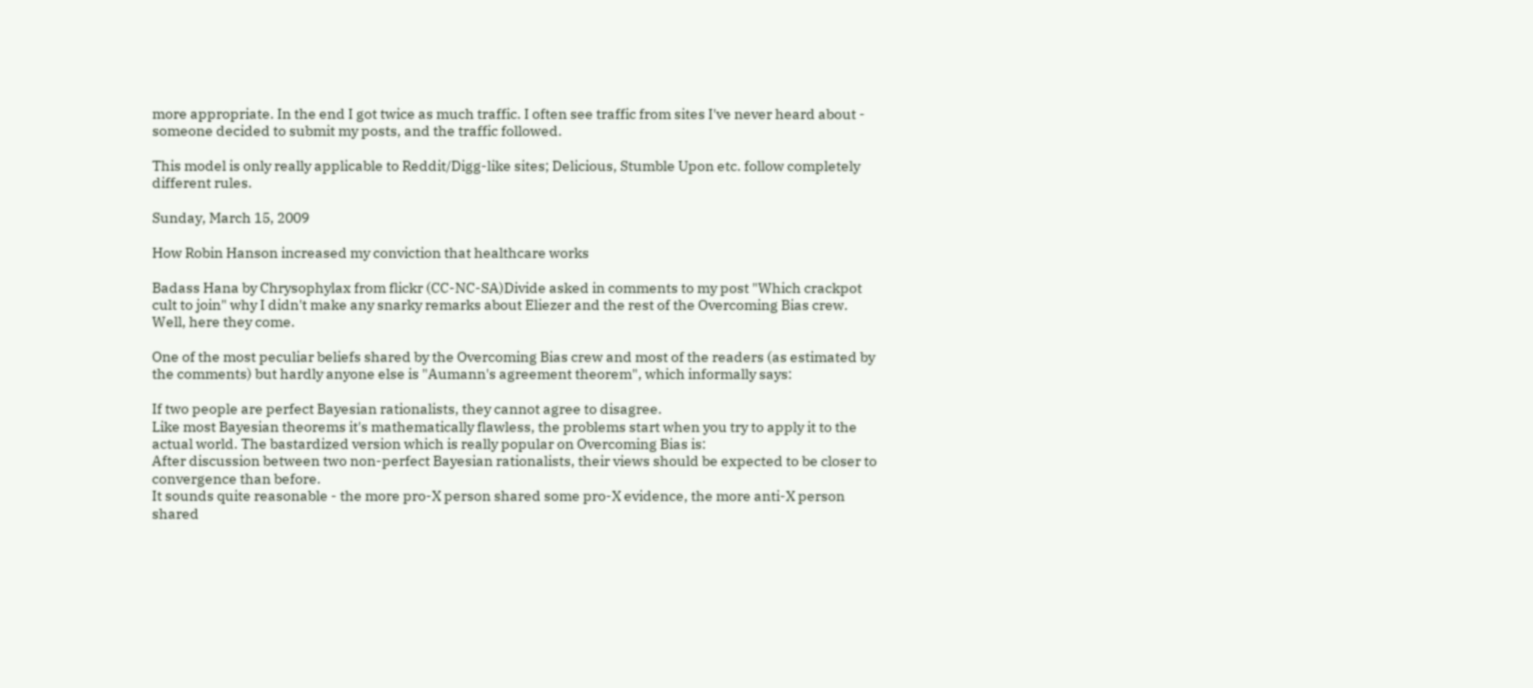more appropriate. In the end I got twice as much traffic. I often see traffic from sites I've never heard about - someone decided to submit my posts, and the traffic followed.

This model is only really applicable to Reddit/Digg-like sites; Delicious, Stumble Upon etc. follow completely different rules.

Sunday, March 15, 2009

How Robin Hanson increased my conviction that healthcare works

Badass Hana by Chrysophylax from flickr (CC-NC-SA)Divide asked in comments to my post "Which crackpot cult to join" why I didn't make any snarky remarks about Eliezer and the rest of the Overcoming Bias crew. Well, here they come.

One of the most peculiar beliefs shared by the Overcoming Bias crew and most of the readers (as estimated by the comments) but hardly anyone else is "Aumann's agreement theorem", which informally says:

If two people are perfect Bayesian rationalists, they cannot agree to disagree.
Like most Bayesian theorems it's mathematically flawless, the problems start when you try to apply it to the actual world. The bastardized version which is really popular on Overcoming Bias is:
After discussion between two non-perfect Bayesian rationalists, their views should be expected to be closer to convergence than before.
It sounds quite reasonable - the more pro-X person shared some pro-X evidence, the more anti-X person shared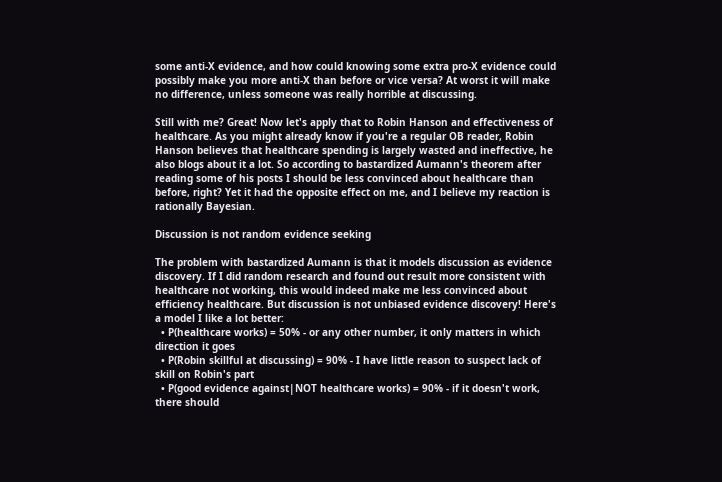some anti-X evidence, and how could knowing some extra pro-X evidence could possibly make you more anti-X than before or vice versa? At worst it will make no difference, unless someone was really horrible at discussing.

Still with me? Great! Now let's apply that to Robin Hanson and effectiveness of healthcare. As you might already know if you're a regular OB reader, Robin Hanson believes that healthcare spending is largely wasted and ineffective, he also blogs about it a lot. So according to bastardized Aumann's theorem after reading some of his posts I should be less convinced about healthcare than before, right? Yet it had the opposite effect on me, and I believe my reaction is rationally Bayesian.

Discussion is not random evidence seeking

The problem with bastardized Aumann is that it models discussion as evidence discovery. If I did random research and found out result more consistent with healthcare not working, this would indeed make me less convinced about efficiency healthcare. But discussion is not unbiased evidence discovery! Here's a model I like a lot better:
  • P(healthcare works) = 50% - or any other number, it only matters in which direction it goes
  • P(Robin skillful at discussing) = 90% - I have little reason to suspect lack of skill on Robin's part
  • P(good evidence against|NOT healthcare works) = 90% - if it doesn't work, there should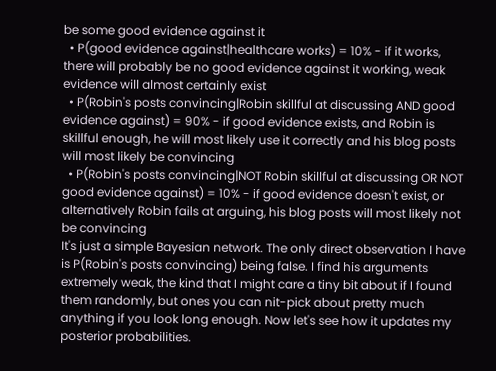be some good evidence against it
  • P(good evidence against|healthcare works) = 10% - if it works, there will probably be no good evidence against it working, weak evidence will almost certainly exist
  • P(Robin's posts convincing|Robin skillful at discussing AND good evidence against) = 90% - if good evidence exists, and Robin is skillful enough, he will most likely use it correctly and his blog posts will most likely be convincing
  • P(Robin's posts convincing|NOT Robin skillful at discussing OR NOT good evidence against) = 10% - if good evidence doesn't exist, or alternatively Robin fails at arguing, his blog posts will most likely not be convincing
It's just a simple Bayesian network. The only direct observation I have is P(Robin's posts convincing) being false. I find his arguments extremely weak, the kind that I might care a tiny bit about if I found them randomly, but ones you can nit-pick about pretty much anything if you look long enough. Now let's see how it updates my posterior probabilities.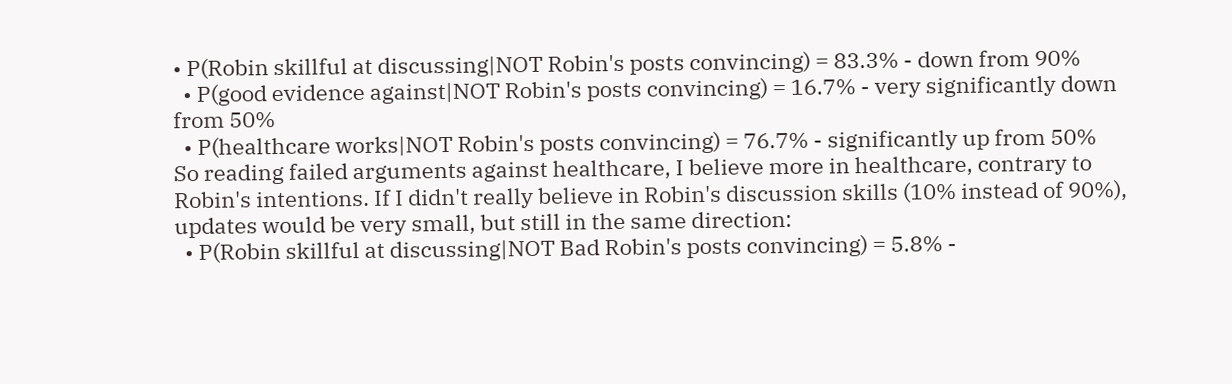• P(Robin skillful at discussing|NOT Robin's posts convincing) = 83.3% - down from 90%
  • P(good evidence against|NOT Robin's posts convincing) = 16.7% - very significantly down from 50%
  • P(healthcare works|NOT Robin's posts convincing) = 76.7% - significantly up from 50%
So reading failed arguments against healthcare, I believe more in healthcare, contrary to Robin's intentions. If I didn't really believe in Robin's discussion skills (10% instead of 90%), updates would be very small, but still in the same direction:
  • P(Robin skillful at discussing|NOT Bad Robin's posts convincing) = 5.8% -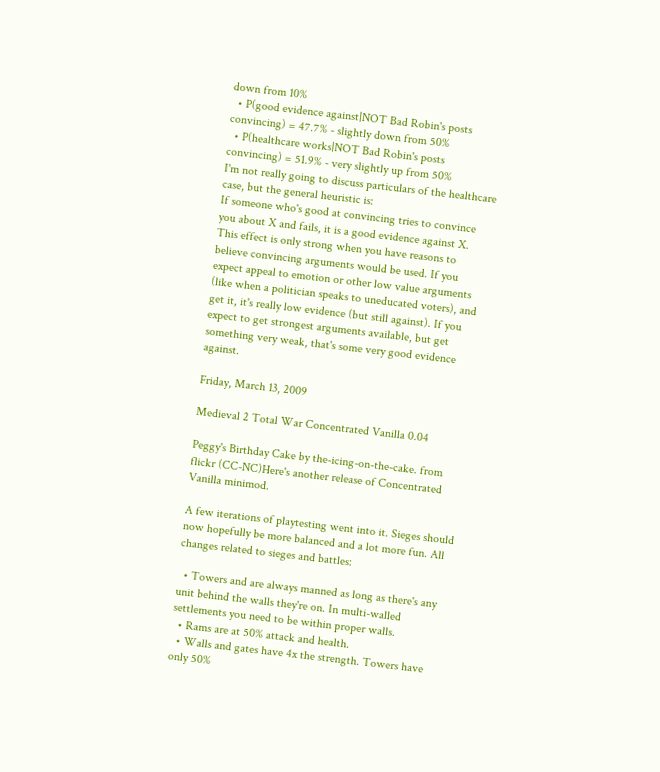down from 10%
  • P(good evidence against|NOT Bad Robin's posts convincing) = 47.7% - slightly down from 50%
  • P(healthcare works|NOT Bad Robin's posts convincing) = 51.9% - very slightly up from 50%
I'm not really going to discuss particulars of the healthcare case, but the general heuristic is:
If someone who's good at convincing tries to convince you about X and fails, it is a good evidence against X.
This effect is only strong when you have reasons to believe convincing arguments would be used. If you expect appeal to emotion or other low value arguments (like when a politician speaks to uneducated voters), and get it, it's really low evidence (but still against). If you expect to get strongest arguments available, but get something very weak, that's some very good evidence against.

Friday, March 13, 2009

Medieval 2 Total War Concentrated Vanilla 0.04

Peggy's Birthday Cake by the-icing-on-the-cake. from flickr (CC-NC)Here's another release of Concentrated Vanilla minimod.

A few iterations of playtesting went into it. Sieges should now hopefully be more balanced and a lot more fun. All changes related to sieges and battles:

  • Towers and are always manned as long as there's any unit behind the walls they're on. In multi-walled settlements you need to be within proper walls.
  • Rams are at 50% attack and health.
  • Walls and gates have 4x the strength. Towers have only 50%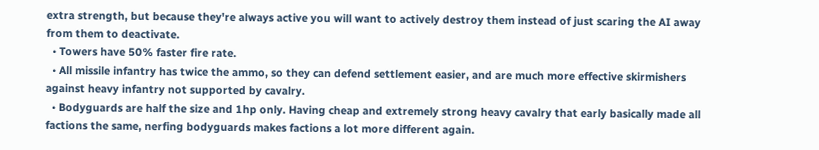extra strength, but because they're always active you will want to actively destroy them instead of just scaring the AI away from them to deactivate.
  • Towers have 50% faster fire rate.
  • All missile infantry has twice the ammo, so they can defend settlement easier, and are much more effective skirmishers against heavy infantry not supported by cavalry.
  • Bodyguards are half the size and 1hp only. Having cheap and extremely strong heavy cavalry that early basically made all factions the same, nerfing bodyguards makes factions a lot more different again.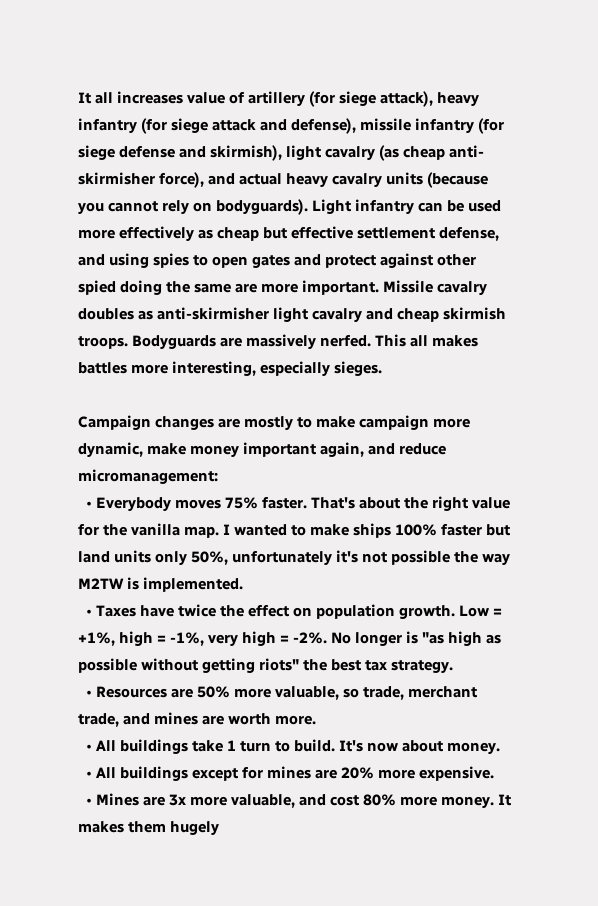It all increases value of artillery (for siege attack), heavy infantry (for siege attack and defense), missile infantry (for siege defense and skirmish), light cavalry (as cheap anti-skirmisher force), and actual heavy cavalry units (because you cannot rely on bodyguards). Light infantry can be used more effectively as cheap but effective settlement defense, and using spies to open gates and protect against other spied doing the same are more important. Missile cavalry doubles as anti-skirmisher light cavalry and cheap skirmish troops. Bodyguards are massively nerfed. This all makes battles more interesting, especially sieges.

Campaign changes are mostly to make campaign more dynamic, make money important again, and reduce micromanagement:
  • Everybody moves 75% faster. That's about the right value for the vanilla map. I wanted to make ships 100% faster but land units only 50%, unfortunately it's not possible the way M2TW is implemented.
  • Taxes have twice the effect on population growth. Low = +1%, high = -1%, very high = -2%. No longer is "as high as possible without getting riots" the best tax strategy.
  • Resources are 50% more valuable, so trade, merchant trade, and mines are worth more.
  • All buildings take 1 turn to build. It's now about money.
  • All buildings except for mines are 20% more expensive.
  • Mines are 3x more valuable, and cost 80% more money. It makes them hugely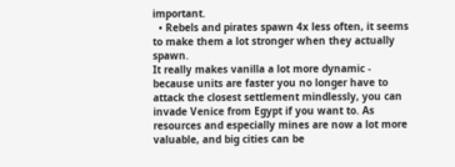important.
  • Rebels and pirates spawn 4x less often, it seems to make them a lot stronger when they actually spawn.
It really makes vanilla a lot more dynamic - because units are faster you no longer have to attack the closest settlement mindlessly, you can invade Venice from Egypt if you want to. As resources and especially mines are now a lot more valuable, and big cities can be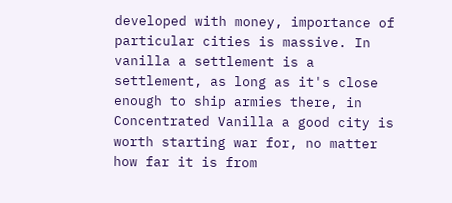developed with money, importance of particular cities is massive. In vanilla a settlement is a settlement, as long as it's close enough to ship armies there, in Concentrated Vanilla a good city is worth starting war for, no matter how far it is from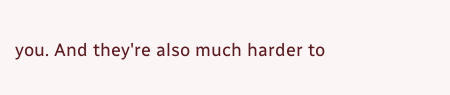you. And they're also much harder to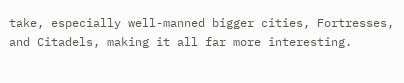take, especially well-manned bigger cities, Fortresses, and Citadels, making it all far more interesting.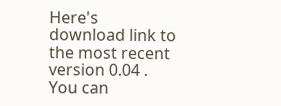Here's download link to the most recent version 0.04 . You can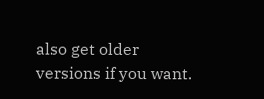also get older versions if you want.